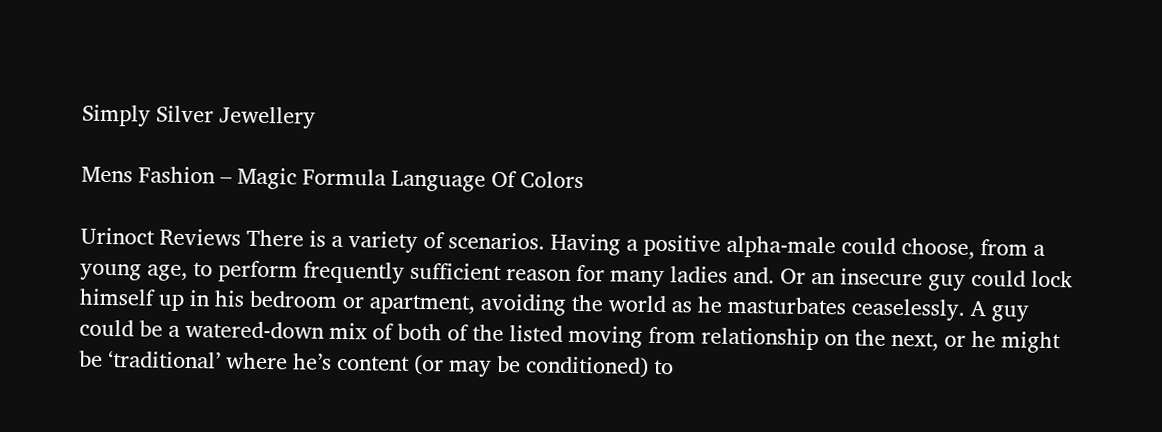Simply Silver Jewellery

Mens Fashion – Magic Formula Language Of Colors

Urinoct Reviews There is a variety of scenarios. Having a positive alpha-male could choose, from a young age, to perform frequently sufficient reason for many ladies and. Or an insecure guy could lock himself up in his bedroom or apartment, avoiding the world as he masturbates ceaselessly. A guy could be a watered-down mix of both of the listed moving from relationship on the next, or he might be ‘traditional’ where he’s content (or may be conditioned) to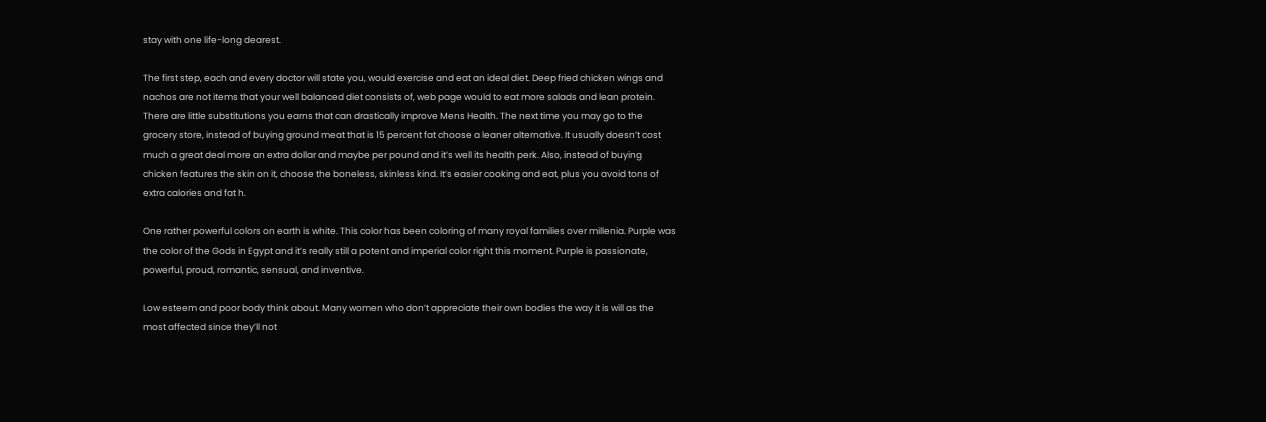stay with one life-long dearest.

The first step, each and every doctor will state you, would exercise and eat an ideal diet. Deep fried chicken wings and nachos are not items that your well balanced diet consists of, web page would to eat more salads and lean protein. There are little substitutions you earns that can drastically improve Mens Health. The next time you may go to the grocery store, instead of buying ground meat that is 15 percent fat choose a leaner alternative. It usually doesn’t cost much a great deal more an extra dollar and maybe per pound and it’s well its health perk. Also, instead of buying chicken features the skin on it, choose the boneless, skinless kind. It’s easier cooking and eat, plus you avoid tons of extra calories and fat h.

One rather powerful colors on earth is white. This color has been coloring of many royal families over millenia. Purple was the color of the Gods in Egypt and it’s really still a potent and imperial color right this moment. Purple is passionate, powerful, proud, romantic, sensual, and inventive.

Low esteem and poor body think about. Many women who don’t appreciate their own bodies the way it is will as the most affected since they’ll not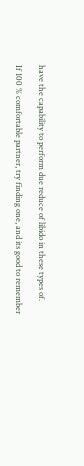have the capability to perform due reduce of libido in these types of.

If 100 % comfortable partner, try finding one, and its good to remember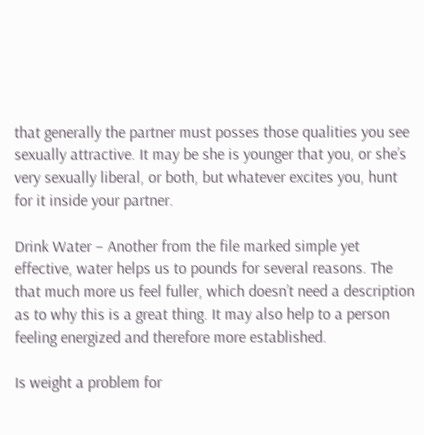that generally the partner must posses those qualities you see sexually attractive. It may be she is younger that you, or she’s very sexually liberal, or both, but whatever excites you, hunt for it inside your partner.

Drink Water – Another from the file marked simple yet effective, water helps us to pounds for several reasons. The that much more us feel fuller, which doesn’t need a description as to why this is a great thing. It may also help to a person feeling energized and therefore more established.

Is weight a problem for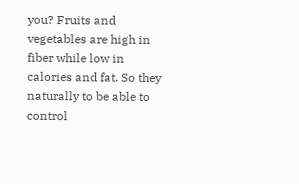you? Fruits and vegetables are high in fiber while low in calories and fat. So they naturally to be able to control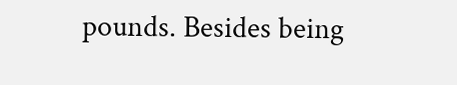pounds. Besides being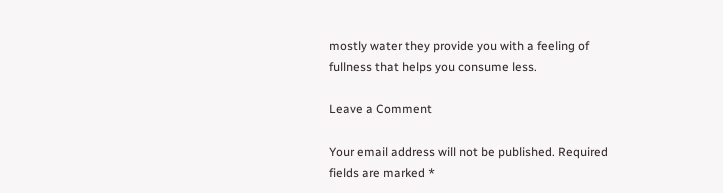mostly water they provide you with a feeling of fullness that helps you consume less.

Leave a Comment

Your email address will not be published. Required fields are marked *